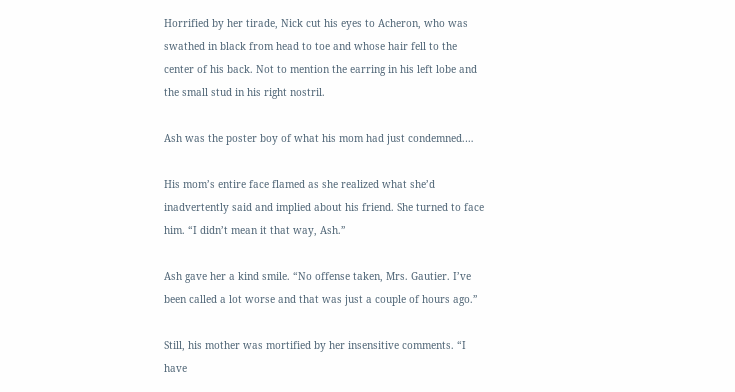Horrified by her tirade, Nick cut his eyes to Acheron, who was swathed in black from head to toe and whose hair fell to the center of his back. Not to mention the earring in his left lobe and the small stud in his right nostril.

Ash was the poster boy of what his mom had just condemned.…

His mom’s entire face flamed as she realized what she’d inadvertently said and implied about his friend. She turned to face him. “I didn’t mean it that way, Ash.”

Ash gave her a kind smile. “No offense taken, Mrs. Gautier. I’ve been called a lot worse and that was just a couple of hours ago.”

Still, his mother was mortified by her insensitive comments. “I have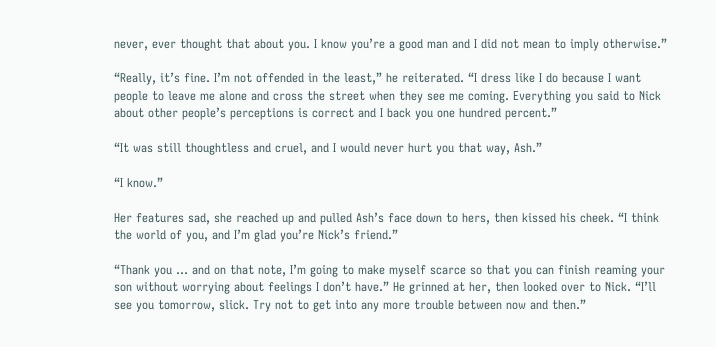never, ever thought that about you. I know you’re a good man and I did not mean to imply otherwise.”

“Really, it’s fine. I’m not offended in the least,” he reiterated. “I dress like I do because I want people to leave me alone and cross the street when they see me coming. Everything you said to Nick about other people’s perceptions is correct and I back you one hundred percent.”

“It was still thoughtless and cruel, and I would never hurt you that way, Ash.”

“I know.”

Her features sad, she reached up and pulled Ash’s face down to hers, then kissed his cheek. “I think the world of you, and I’m glad you’re Nick’s friend.”

“Thank you … and on that note, I’m going to make myself scarce so that you can finish reaming your son without worrying about feelings I don’t have.” He grinned at her, then looked over to Nick. “I’ll see you tomorrow, slick. Try not to get into any more trouble between now and then.”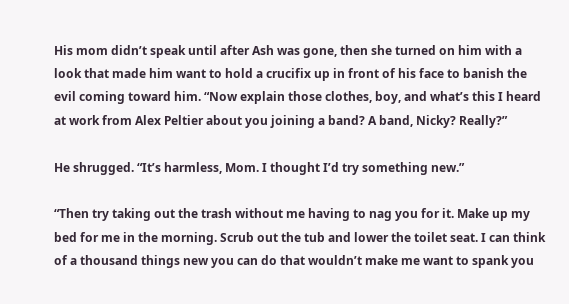His mom didn’t speak until after Ash was gone, then she turned on him with a look that made him want to hold a crucifix up in front of his face to banish the evil coming toward him. “Now explain those clothes, boy, and what’s this I heard at work from Alex Peltier about you joining a band? A band, Nicky? Really?”

He shrugged. “It’s harmless, Mom. I thought I’d try something new.”

“Then try taking out the trash without me having to nag you for it. Make up my bed for me in the morning. Scrub out the tub and lower the toilet seat. I can think of a thousand things new you can do that wouldn’t make me want to spank you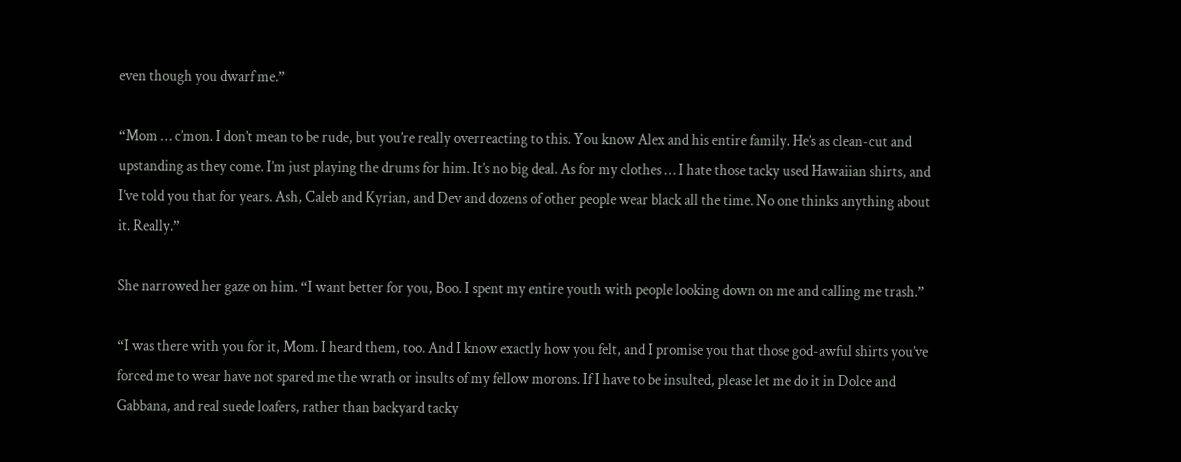even though you dwarf me.”

“Mom … c’mon. I don’t mean to be rude, but you’re really overreacting to this. You know Alex and his entire family. He’s as clean-cut and upstanding as they come. I’m just playing the drums for him. It’s no big deal. As for my clothes … I hate those tacky used Hawaiian shirts, and I’ve told you that for years. Ash, Caleb and Kyrian, and Dev and dozens of other people wear black all the time. No one thinks anything about it. Really.”

She narrowed her gaze on him. “I want better for you, Boo. I spent my entire youth with people looking down on me and calling me trash.”

“I was there with you for it, Mom. I heard them, too. And I know exactly how you felt, and I promise you that those god-awful shirts you’ve forced me to wear have not spared me the wrath or insults of my fellow morons. If I have to be insulted, please let me do it in Dolce and Gabbana, and real suede loafers, rather than backyard tacky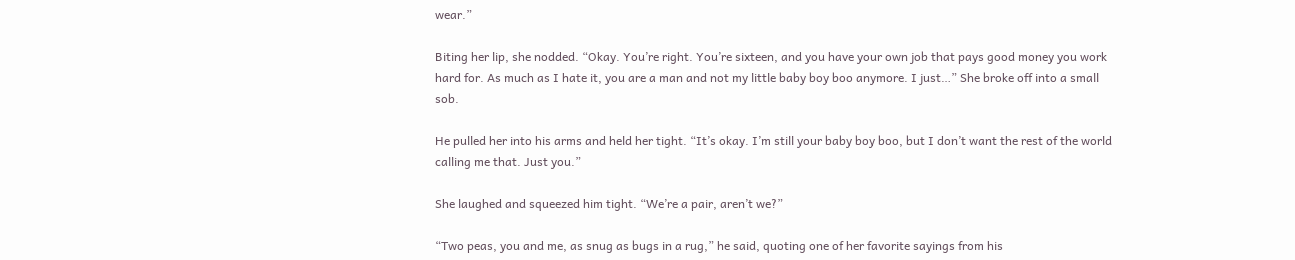wear.”

Biting her lip, she nodded. “Okay. You’re right. You’re sixteen, and you have your own job that pays good money you work hard for. As much as I hate it, you are a man and not my little baby boy boo anymore. I just…” She broke off into a small sob.

He pulled her into his arms and held her tight. “It’s okay. I’m still your baby boy boo, but I don’t want the rest of the world calling me that. Just you.”

She laughed and squeezed him tight. “We’re a pair, aren’t we?”

“Two peas, you and me, as snug as bugs in a rug,” he said, quoting one of her favorite sayings from his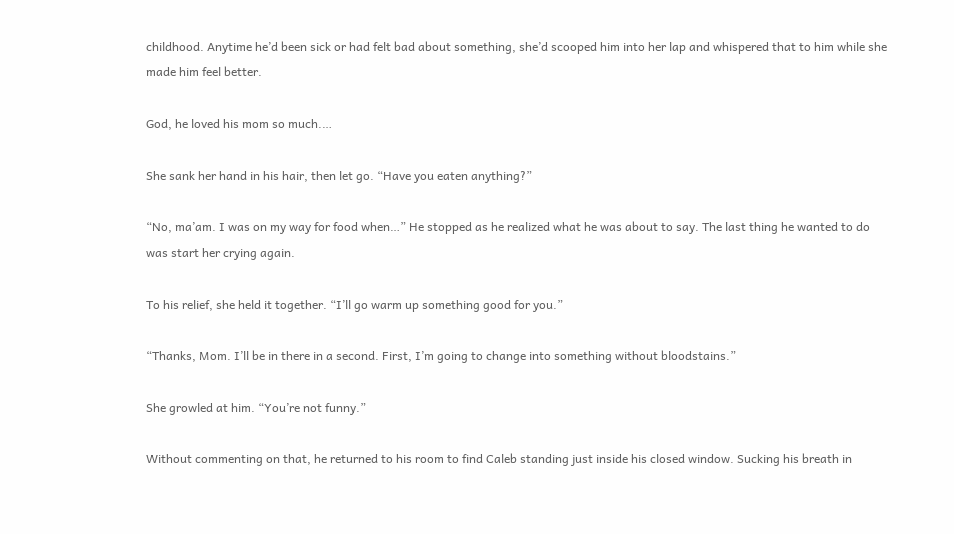childhood. Anytime he’d been sick or had felt bad about something, she’d scooped him into her lap and whispered that to him while she made him feel better.

God, he loved his mom so much.…

She sank her hand in his hair, then let go. “Have you eaten anything?”

“No, ma’am. I was on my way for food when…” He stopped as he realized what he was about to say. The last thing he wanted to do was start her crying again.

To his relief, she held it together. “I’ll go warm up something good for you.”

“Thanks, Mom. I’ll be in there in a second. First, I’m going to change into something without bloodstains.”

She growled at him. “You’re not funny.”

Without commenting on that, he returned to his room to find Caleb standing just inside his closed window. Sucking his breath in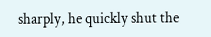sharply, he quickly shut the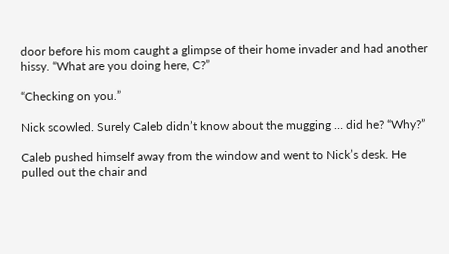door before his mom caught a glimpse of their home invader and had another hissy. “What are you doing here, C?”

“Checking on you.”

Nick scowled. Surely Caleb didn’t know about the mugging … did he? “Why?”

Caleb pushed himself away from the window and went to Nick’s desk. He pulled out the chair and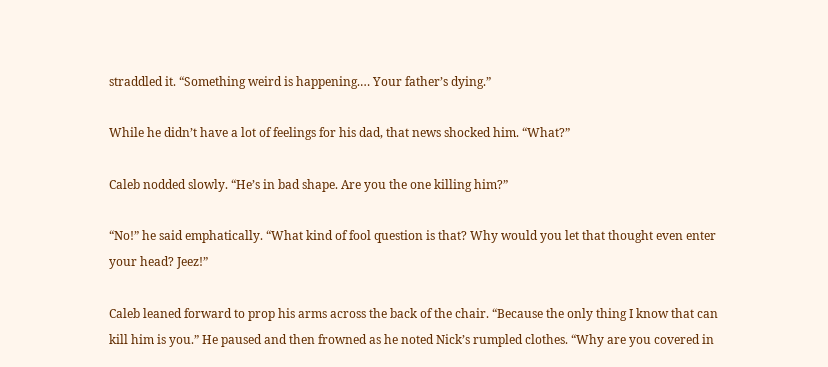straddled it. “Something weird is happening.… Your father’s dying.”

While he didn’t have a lot of feelings for his dad, that news shocked him. “What?”

Caleb nodded slowly. “He’s in bad shape. Are you the one killing him?”

“No!” he said emphatically. “What kind of fool question is that? Why would you let that thought even enter your head? Jeez!”

Caleb leaned forward to prop his arms across the back of the chair. “Because the only thing I know that can kill him is you.” He paused and then frowned as he noted Nick’s rumpled clothes. “Why are you covered in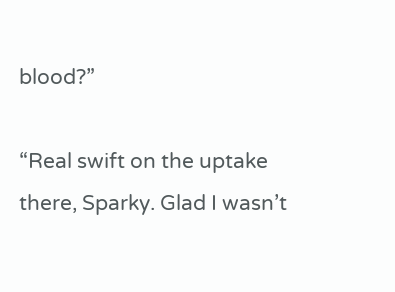blood?”

“Real swift on the uptake there, Sparky. Glad I wasn’t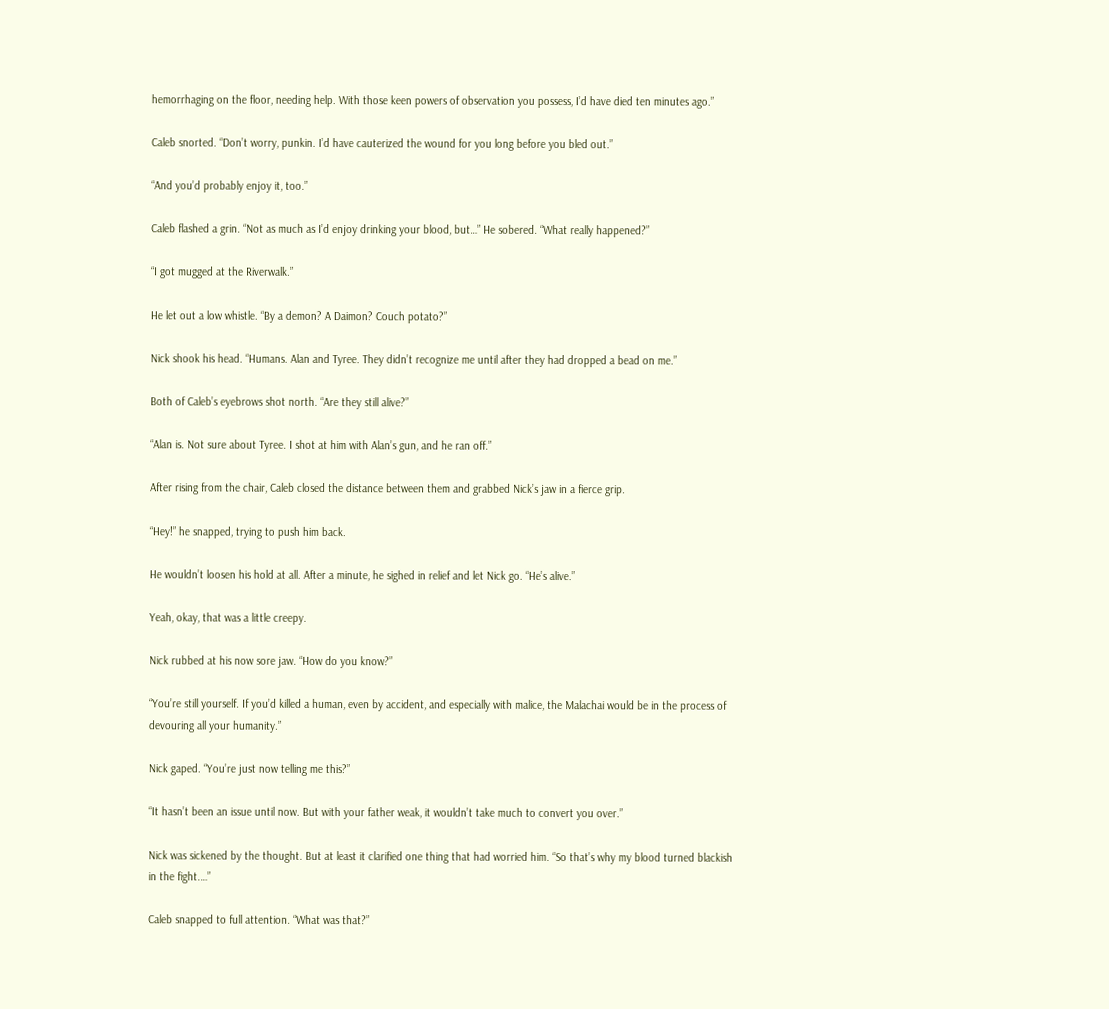hemorrhaging on the floor, needing help. With those keen powers of observation you possess, I’d have died ten minutes ago.”

Caleb snorted. “Don’t worry, punkin. I’d have cauterized the wound for you long before you bled out.”

“And you’d probably enjoy it, too.”

Caleb flashed a grin. “Not as much as I’d enjoy drinking your blood, but…” He sobered. “What really happened?”

“I got mugged at the Riverwalk.”

He let out a low whistle. “By a demon? A Daimon? Couch potato?”

Nick shook his head. “Humans. Alan and Tyree. They didn’t recognize me until after they had dropped a bead on me.”

Both of Caleb’s eyebrows shot north. “Are they still alive?”

“Alan is. Not sure about Tyree. I shot at him with Alan’s gun, and he ran off.”

After rising from the chair, Caleb closed the distance between them and grabbed Nick’s jaw in a fierce grip.

“Hey!” he snapped, trying to push him back.

He wouldn’t loosen his hold at all. After a minute, he sighed in relief and let Nick go. “He’s alive.”

Yeah, okay, that was a little creepy.

Nick rubbed at his now sore jaw. “How do you know?”

“You’re still yourself. If you’d killed a human, even by accident, and especially with malice, the Malachai would be in the process of devouring all your humanity.”

Nick gaped. “You’re just now telling me this?”

“It hasn’t been an issue until now. But with your father weak, it wouldn’t take much to convert you over.”

Nick was sickened by the thought. But at least it clarified one thing that had worried him. “So that’s why my blood turned blackish in the fight.…”

Caleb snapped to full attention. “What was that?”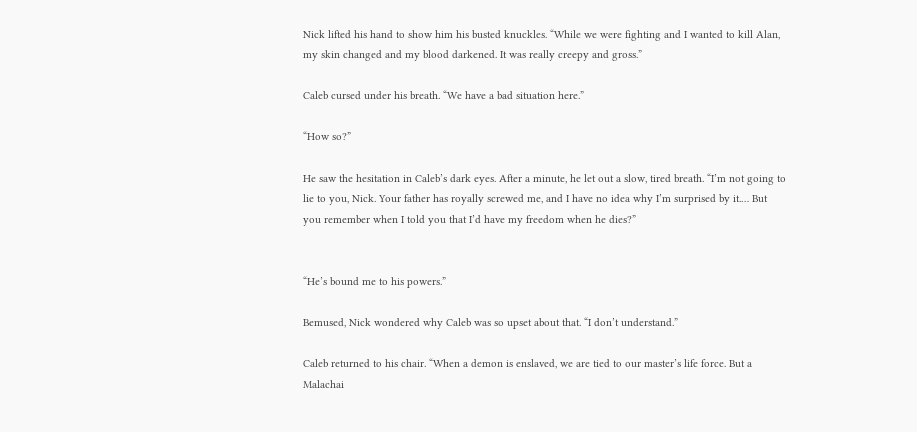Nick lifted his hand to show him his busted knuckles. “While we were fighting and I wanted to kill Alan, my skin changed and my blood darkened. It was really creepy and gross.”

Caleb cursed under his breath. “We have a bad situation here.”

“How so?”

He saw the hesitation in Caleb’s dark eyes. After a minute, he let out a slow, tired breath. “I’m not going to lie to you, Nick. Your father has royally screwed me, and I have no idea why I’m surprised by it.… But you remember when I told you that I’d have my freedom when he dies?”


“He’s bound me to his powers.”

Bemused, Nick wondered why Caleb was so upset about that. “I don’t understand.”

Caleb returned to his chair. “When a demon is enslaved, we are tied to our master’s life force. But a Malachai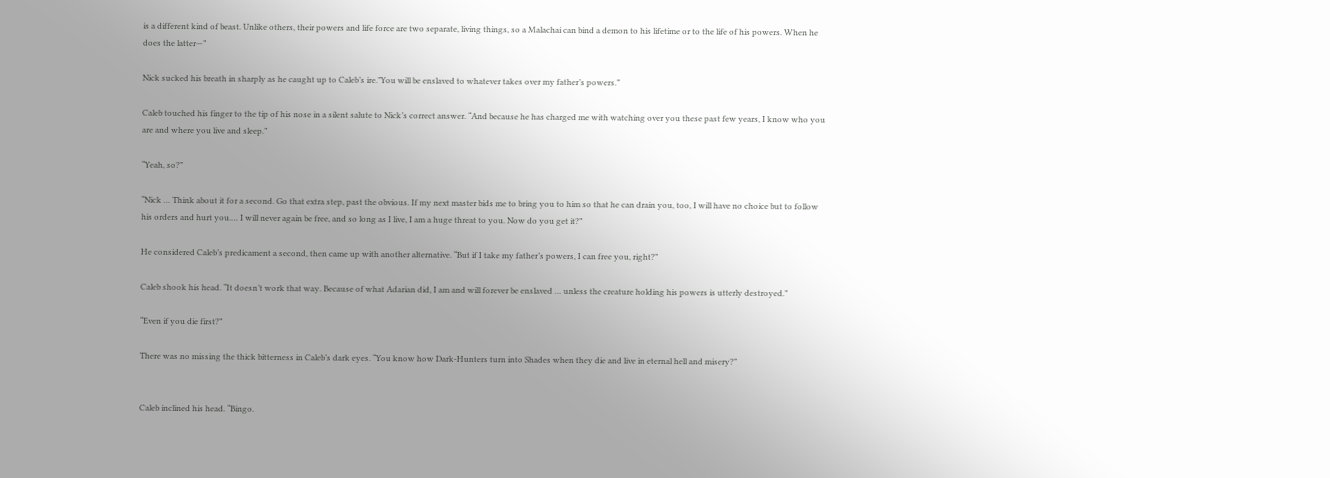is a different kind of beast. Unlike others, their powers and life force are two separate, living things, so a Malachai can bind a demon to his lifetime or to the life of his powers. When he does the latter—”

Nick sucked his breath in sharply as he caught up to Caleb’s ire.”You will be enslaved to whatever takes over my father’s powers.”

Caleb touched his finger to the tip of his nose in a silent salute to Nick’s correct answer. “And because he has charged me with watching over you these past few years, I know who you are and where you live and sleep.”

“Yeah, so?”

“Nick … Think about it for a second. Go that extra step, past the obvious. If my next master bids me to bring you to him so that he can drain you, too, I will have no choice but to follow his orders and hurt you.… I will never again be free, and so long as I live, I am a huge threat to you. Now do you get it?”

He considered Caleb’s predicament a second, then came up with another alternative. “But if I take my father’s powers, I can free you, right?”

Caleb shook his head. “It doesn’t work that way. Because of what Adarian did, I am and will forever be enslaved … unless the creature holding his powers is utterly destroyed.”

“Even if you die first?”

There was no missing the thick bitterness in Caleb’s dark eyes. “You know how Dark-Hunters turn into Shades when they die and live in eternal hell and misery?”


Caleb inclined his head. “Bingo.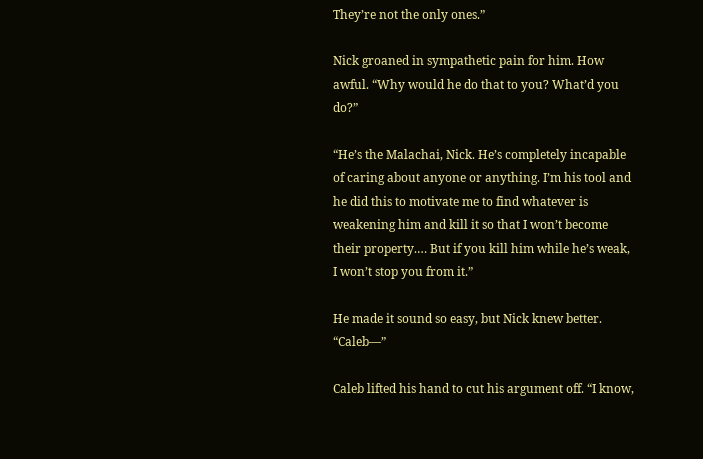They’re not the only ones.”

Nick groaned in sympathetic pain for him. How awful. “Why would he do that to you? What’d you do?”

“He’s the Malachai, Nick. He’s completely incapable of caring about anyone or anything. I’m his tool and he did this to motivate me to find whatever is weakening him and kill it so that I won’t become their property.… But if you kill him while he’s weak, I won’t stop you from it.”

He made it sound so easy, but Nick knew better. “Caleb—”

Caleb lifted his hand to cut his argument off. “I know,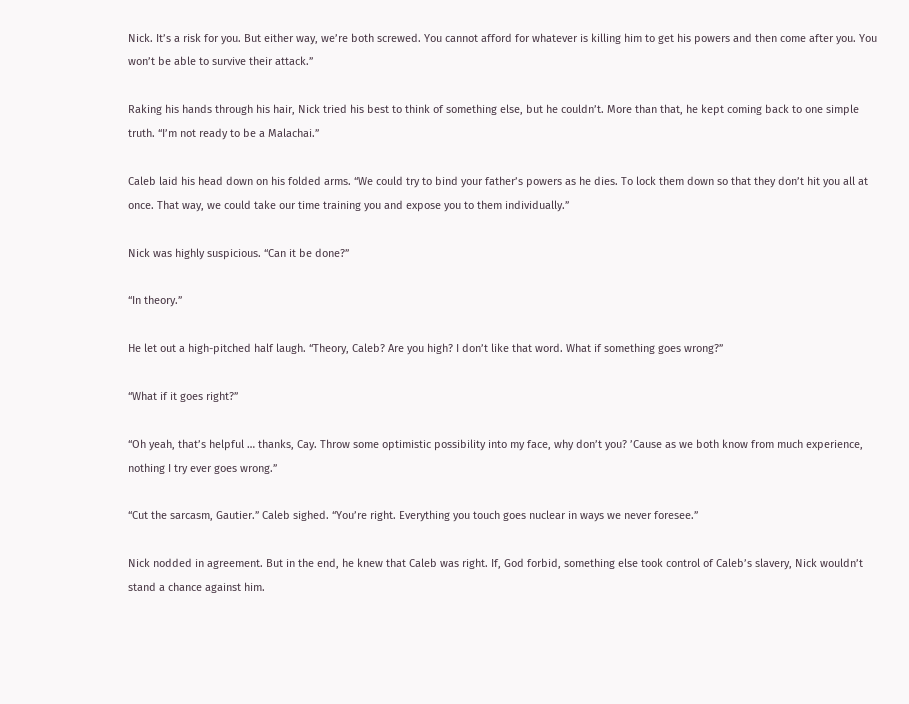Nick. It’s a risk for you. But either way, we’re both screwed. You cannot afford for whatever is killing him to get his powers and then come after you. You won’t be able to survive their attack.”

Raking his hands through his hair, Nick tried his best to think of something else, but he couldn’t. More than that, he kept coming back to one simple truth. “I’m not ready to be a Malachai.”

Caleb laid his head down on his folded arms. “We could try to bind your father’s powers as he dies. To lock them down so that they don’t hit you all at once. That way, we could take our time training you and expose you to them individually.”

Nick was highly suspicious. “Can it be done?”

“In theory.”

He let out a high-pitched half laugh. “Theory, Caleb? Are you high? I don’t like that word. What if something goes wrong?”

“What if it goes right?”

“Oh yeah, that’s helpful … thanks, Cay. Throw some optimistic possibility into my face, why don’t you? ’Cause as we both know from much experience, nothing I try ever goes wrong.”

“Cut the sarcasm, Gautier.” Caleb sighed. “You’re right. Everything you touch goes nuclear in ways we never foresee.”

Nick nodded in agreement. But in the end, he knew that Caleb was right. If, God forbid, something else took control of Caleb’s slavery, Nick wouldn’t stand a chance against him.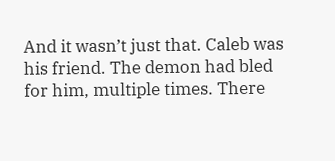And it wasn’t just that. Caleb was his friend. The demon had bled for him, multiple times. There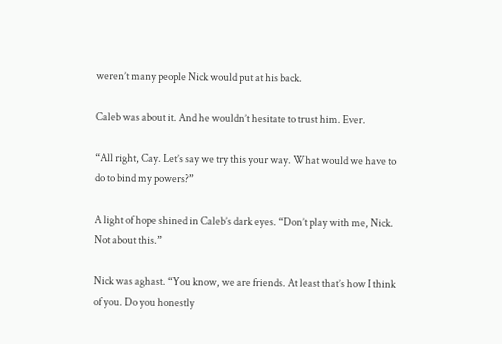weren’t many people Nick would put at his back.

Caleb was about it. And he wouldn’t hesitate to trust him. Ever.

“All right, Cay. Let’s say we try this your way. What would we have to do to bind my powers?”

A light of hope shined in Caleb’s dark eyes. “Don’t play with me, Nick. Not about this.”

Nick was aghast. “You know, we are friends. At least that’s how I think of you. Do you honestly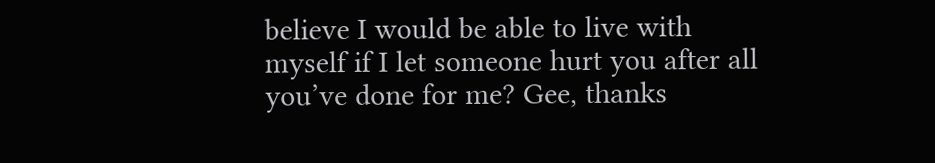believe I would be able to live with myself if I let someone hurt you after all you’ve done for me? Gee, thanks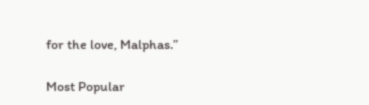for the love, Malphas.”

Most Popular